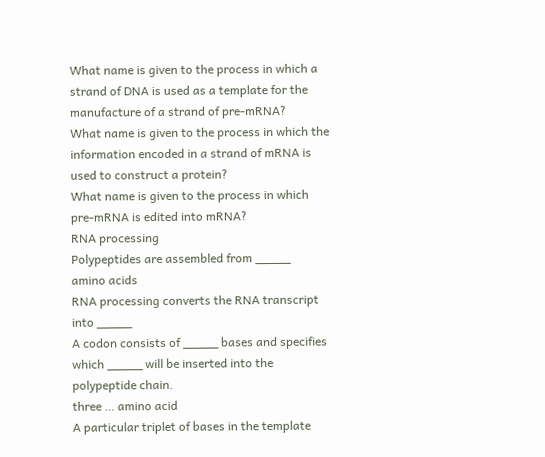What name is given to the process in which a strand of DNA is used as a template for the manufacture of a strand of pre-mRNA?
What name is given to the process in which the information encoded in a strand of mRNA is used to construct a protein?
What name is given to the process in which pre-mRNA is edited into mRNA?
RNA processing
Polypeptides are assembled from _____
amino acids
RNA processing converts the RNA transcript into _____
A codon consists of _____ bases and specifies which _____ will be inserted into the polypeptide chain.
three … amino acid
A particular triplet of bases in the template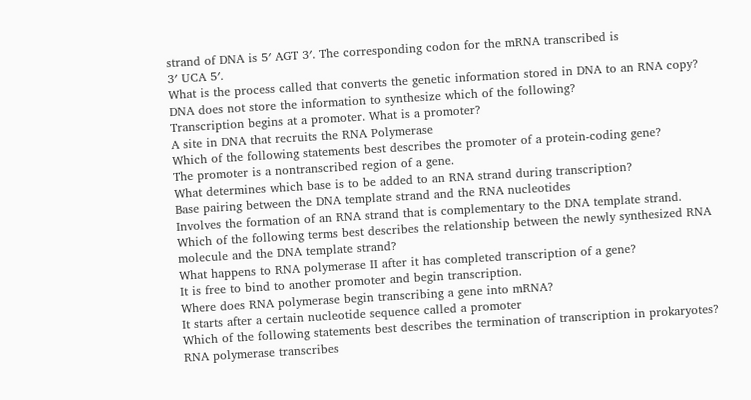strand of DNA is 5′ AGT 3′. The corresponding codon for the mRNA transcribed is
3′ UCA 5′.
What is the process called that converts the genetic information stored in DNA to an RNA copy?
DNA does not store the information to synthesize which of the following?
Transcription begins at a promoter. What is a promoter?
A site in DNA that recruits the RNA Polymerase
Which of the following statements best describes the promoter of a protein-coding gene?
The promoter is a nontranscribed region of a gene.
What determines which base is to be added to an RNA strand during transcription?
Base pairing between the DNA template strand and the RNA nucleotides
Involves the formation of an RNA strand that is complementary to the DNA template strand.
Which of the following terms best describes the relationship between the newly synthesized RNA molecule and the DNA template strand?
What happens to RNA polymerase II after it has completed transcription of a gene?
It is free to bind to another promoter and begin transcription.
Where does RNA polymerase begin transcribing a gene into mRNA?
It starts after a certain nucleotide sequence called a promoter
Which of the following statements best describes the termination of transcription in prokaryotes?
RNA polymerase transcribes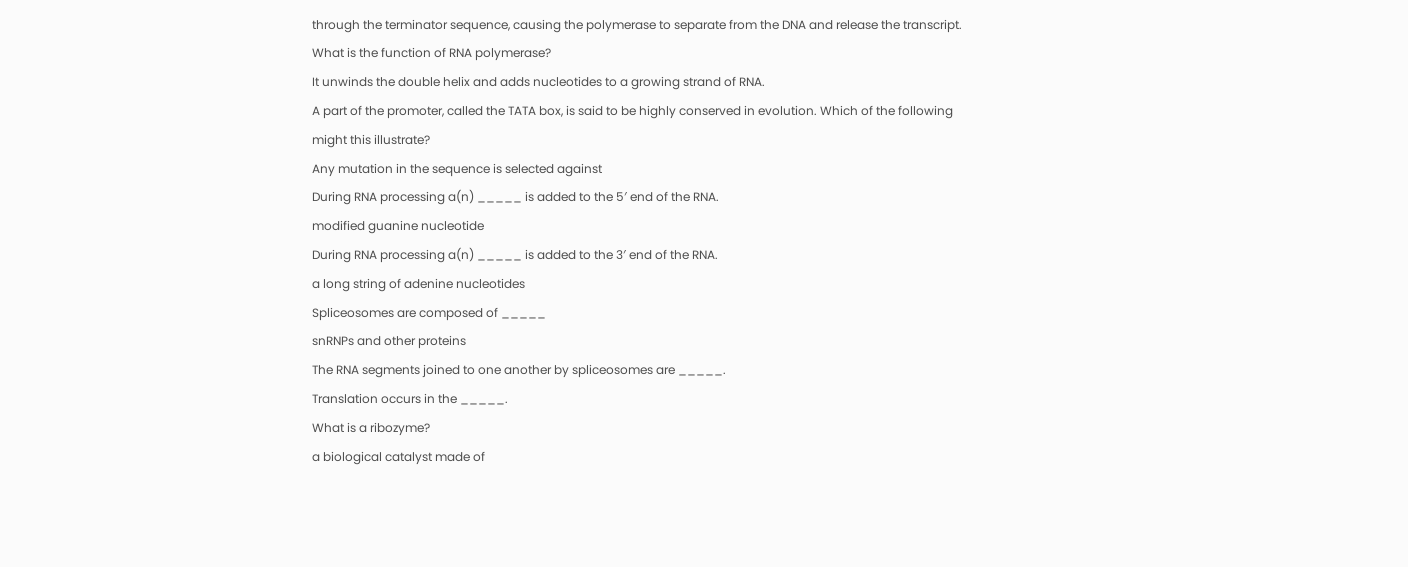through the terminator sequence, causing the polymerase to separate from the DNA and release the transcript.
What is the function of RNA polymerase?
It unwinds the double helix and adds nucleotides to a growing strand of RNA.
A part of the promoter, called the TATA box, is said to be highly conserved in evolution. Which of the following might this illustrate?
Any mutation in the sequence is selected against
During RNA processing a(n) _____ is added to the 5′ end of the RNA.
modified guanine nucleotide
During RNA processing a(n) _____ is added to the 3′ end of the RNA.
a long string of adenine nucleotides
Spliceosomes are composed of _____
snRNPs and other proteins
The RNA segments joined to one another by spliceosomes are _____.
Translation occurs in the _____.
What is a ribozyme?
a biological catalyst made of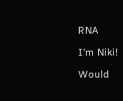RNA

I'm Niki!

Would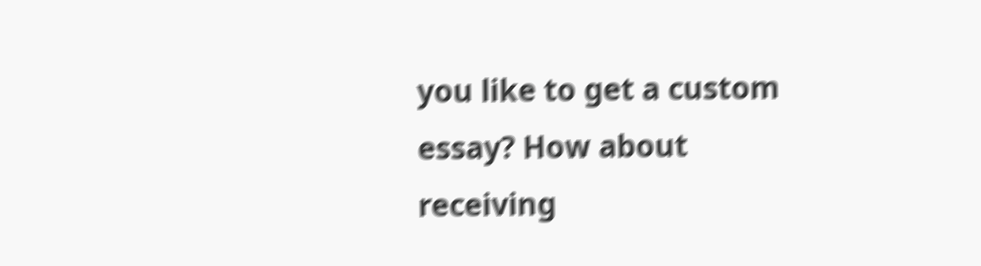you like to get a custom essay? How about receiving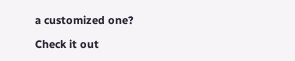a customized one?

Check it out